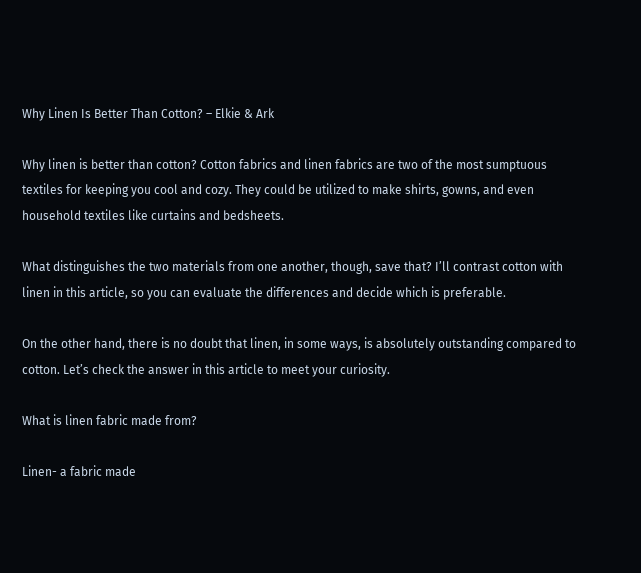Why Linen Is Better Than Cotton? – Elkie & Ark

Why linen is better than cotton? Cotton fabrics and linen fabrics are two of the most sumptuous textiles for keeping you cool and cozy. They could be utilized to make shirts, gowns, and even household textiles like curtains and bedsheets.

What distinguishes the two materials from one another, though, save that? I’ll contrast cotton with linen in this article, so you can evaluate the differences and decide which is preferable.

On the other hand, there is no doubt that linen, in some ways, is absolutely outstanding compared to cotton. Let’s check the answer in this article to meet your curiosity.

What is linen fabric made from?

Linen- a fabric made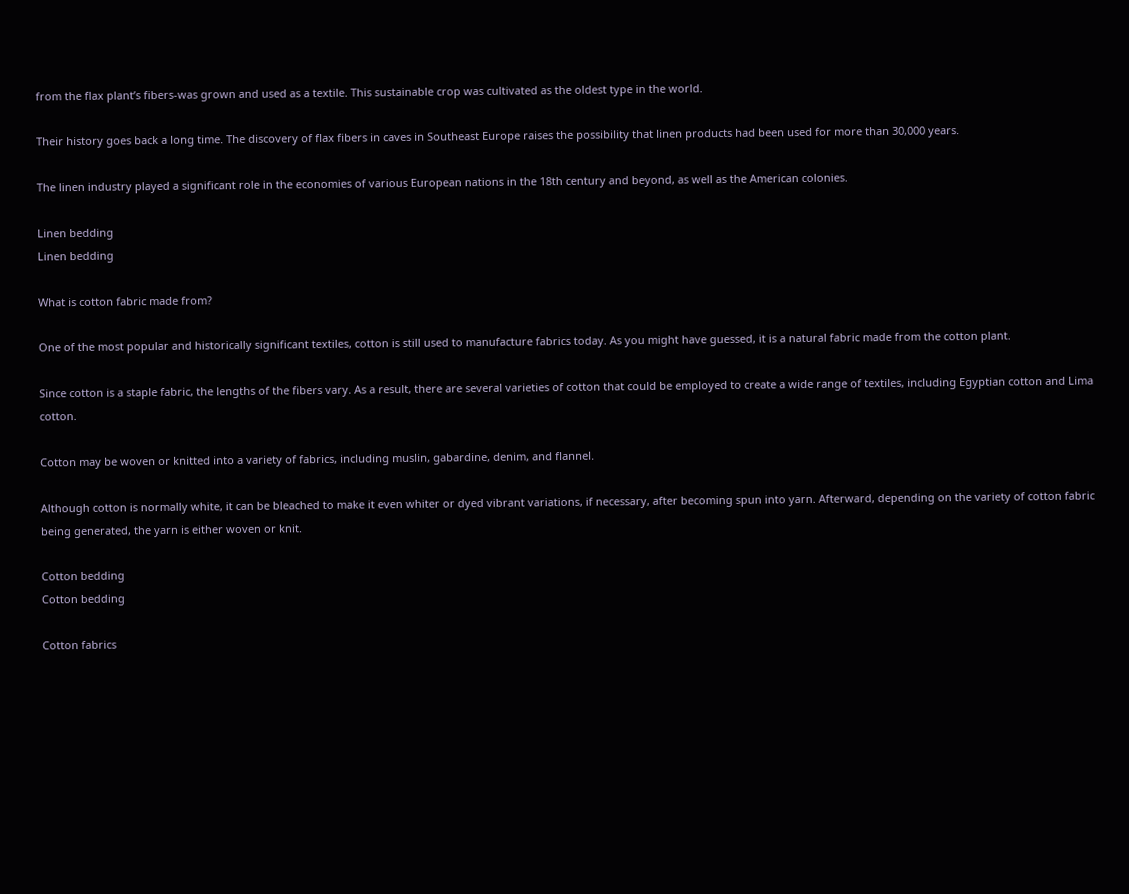from the flax plant’s fibers-was grown and used as a textile. This sustainable crop was cultivated as the oldest type in the world.

Their history goes back a long time. The discovery of flax fibers in caves in Southeast Europe raises the possibility that linen products had been used for more than 30,000 years.

The linen industry played a significant role in the economies of various European nations in the 18th century and beyond, as well as the American colonies.

Linen bedding
Linen bedding

What is cotton fabric made from?

One of the most popular and historically significant textiles, cotton is still used to manufacture fabrics today. As you might have guessed, it is a natural fabric made from the cotton plant.

Since cotton is a staple fabric, the lengths of the fibers vary. As a result, there are several varieties of cotton that could be employed to create a wide range of textiles, including Egyptian cotton and Lima cotton.

Cotton may be woven or knitted into a variety of fabrics, including muslin, gabardine, denim, and flannel.

Although cotton is normally white, it can be bleached to make it even whiter or dyed vibrant variations, if necessary, after becoming spun into yarn. Afterward, depending on the variety of cotton fabric being generated, the yarn is either woven or knit.

Cotton bedding
Cotton bedding

Cotton fabrics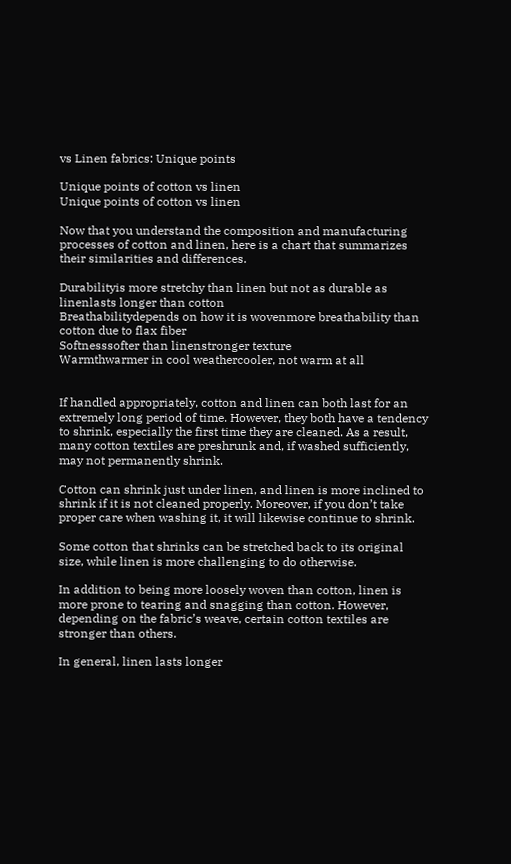vs Linen fabrics: Unique points

Unique points of cotton vs linen
Unique points of cotton vs linen

Now that you understand the composition and manufacturing processes of cotton and linen, here is a chart that summarizes their similarities and differences.

Durabilityis more stretchy than linen but not as durable as linenlasts longer than cotton
Breathabilitydepends on how it is wovenmore breathability than cotton due to flax fiber
Softnesssofter than linenstronger texture
Warmthwarmer in cool weathercooler, not warm at all


If handled appropriately, cotton and linen can both last for an extremely long period of time. However, they both have a tendency to shrink, especially the first time they are cleaned. As a result, many cotton textiles are preshrunk and, if washed sufficiently, may not permanently shrink.

Cotton can shrink just under linen, and linen is more inclined to shrink if it is not cleaned properly. Moreover, if you don’t take proper care when washing it, it will likewise continue to shrink.

Some cotton that shrinks can be stretched back to its original size, while linen is more challenging to do otherwise.

In addition to being more loosely woven than cotton, linen is more prone to tearing and snagging than cotton. However, depending on the fabric’s weave, certain cotton textiles are stronger than others.

In general, linen lasts longer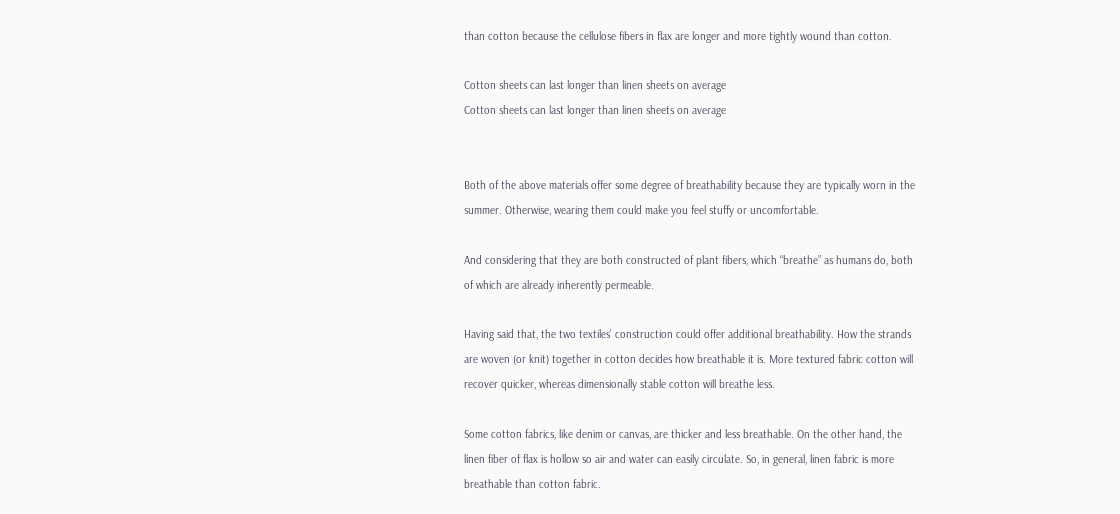than cotton because the cellulose fibers in flax are longer and more tightly wound than cotton.

Cotton sheets can last longer than linen sheets on average
Cotton sheets can last longer than linen sheets on average


Both of the above materials offer some degree of breathability because they are typically worn in the summer. Otherwise, wearing them could make you feel stuffy or uncomfortable.

And considering that they are both constructed of plant fibers, which “breathe” as humans do, both of which are already inherently permeable.

Having said that, the two textiles’ construction could offer additional breathability. How the strands are woven (or knit) together in cotton decides how breathable it is. More textured fabric cotton will recover quicker, whereas dimensionally stable cotton will breathe less.

Some cotton fabrics, like denim or canvas, are thicker and less breathable. On the other hand, the linen fiber of flax is hollow so air and water can easily circulate. So, in general, linen fabric is more breathable than cotton fabric.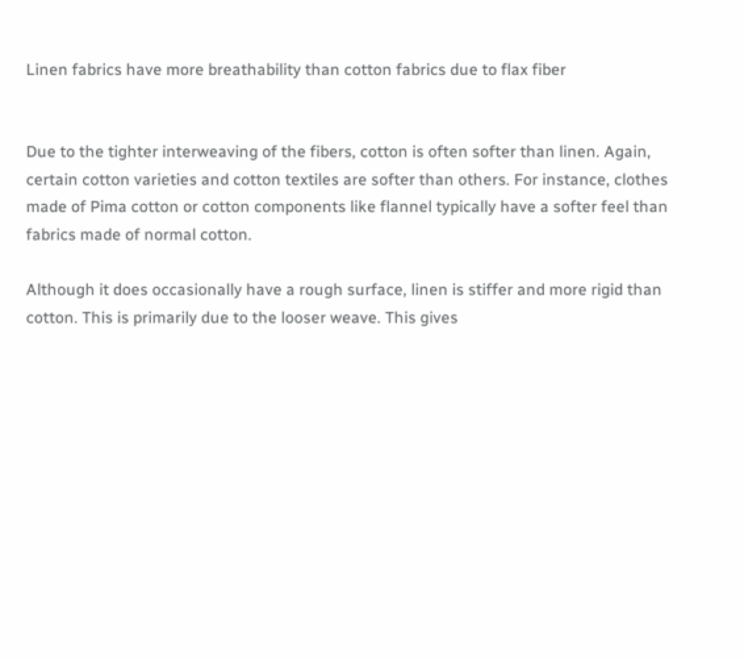Linen fabrics have more breathability than cotton fabrics due to flax fiber


Due to the tighter interweaving of the fibers, cotton is often softer than linen. Again, certain cotton varieties and cotton textiles are softer than others. For instance, clothes made of Pima cotton or cotton components like flannel typically have a softer feel than fabrics made of normal cotton.

Although it does occasionally have a rough surface, linen is stiffer and more rigid than cotton. This is primarily due to the looser weave. This gives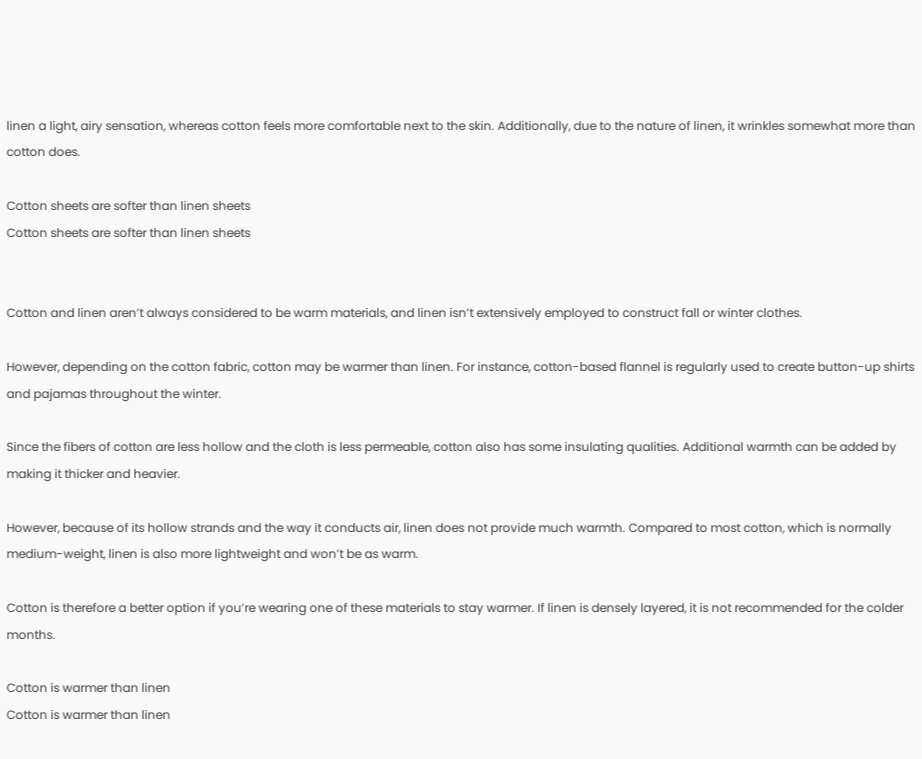linen a light, airy sensation, whereas cotton feels more comfortable next to the skin. Additionally, due to the nature of linen, it wrinkles somewhat more than cotton does.

Cotton sheets are softer than linen sheets
Cotton sheets are softer than linen sheets


Cotton and linen aren’t always considered to be warm materials, and linen isn’t extensively employed to construct fall or winter clothes.

However, depending on the cotton fabric, cotton may be warmer than linen. For instance, cotton-based flannel is regularly used to create button-up shirts and pajamas throughout the winter.

Since the fibers of cotton are less hollow and the cloth is less permeable, cotton also has some insulating qualities. Additional warmth can be added by making it thicker and heavier.

However, because of its hollow strands and the way it conducts air, linen does not provide much warmth. Compared to most cotton, which is normally medium-weight, linen is also more lightweight and won’t be as warm.

Cotton is therefore a better option if you’re wearing one of these materials to stay warmer. If linen is densely layered, it is not recommended for the colder months.

Cotton is warmer than linen
Cotton is warmer than linen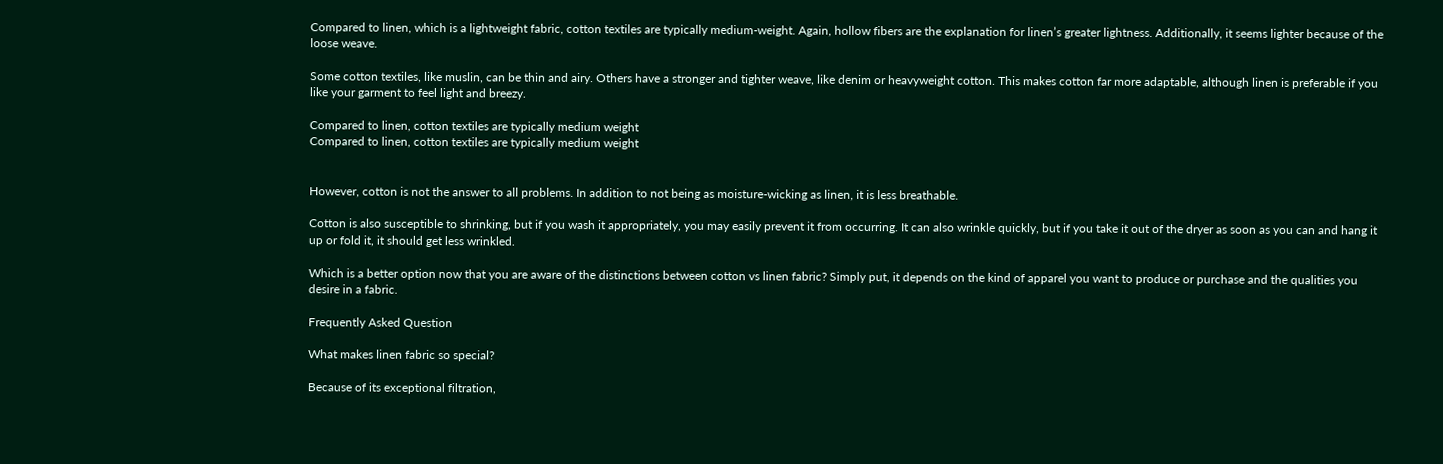Compared to linen, which is a lightweight fabric, cotton textiles are typically medium-weight. Again, hollow fibers are the explanation for linen’s greater lightness. Additionally, it seems lighter because of the loose weave.

Some cotton textiles, like muslin, can be thin and airy. Others have a stronger and tighter weave, like denim or heavyweight cotton. This makes cotton far more adaptable, although linen is preferable if you like your garment to feel light and breezy.

Compared to linen, cotton textiles are typically medium weight
Compared to linen, cotton textiles are typically medium weight


However, cotton is not the answer to all problems. In addition to not being as moisture-wicking as linen, it is less breathable.

Cotton is also susceptible to shrinking, but if you wash it appropriately, you may easily prevent it from occurring. It can also wrinkle quickly, but if you take it out of the dryer as soon as you can and hang it up or fold it, it should get less wrinkled.

Which is a better option now that you are aware of the distinctions between cotton vs linen fabric? Simply put, it depends on the kind of apparel you want to produce or purchase and the qualities you desire in a fabric.

Frequently Asked Question

What makes linen fabric so special?

Because of its exceptional filtration,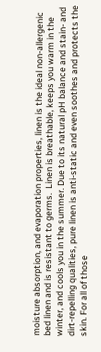moisture absorption, and evaporation properties, linen is the ideal non-allergenic bed linen and is resistant to germs.  Linen is breathable, keeps you warm in the winter, and cools you in the summer. Due to its natural pH balance and stain- and dirt-repelling qualities, pure linen is anti-static and even soothes and protects the skin. For all of those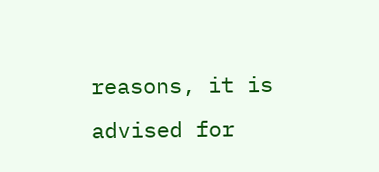reasons, it is advised for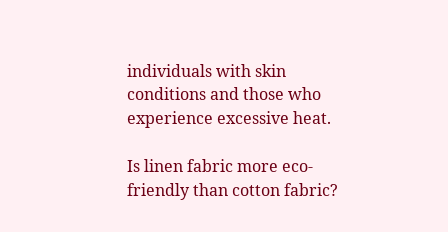individuals with skin conditions and those who experience excessive heat.

Is linen fabric more eco-friendly than cotton fabric?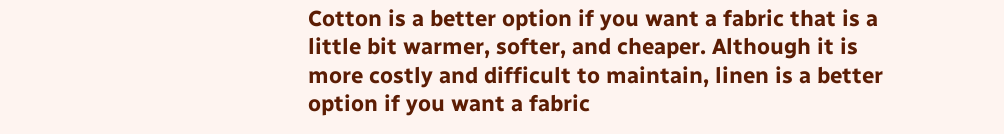Cotton is a better option if you want a fabric that is a little bit warmer, softer, and cheaper. Although it is more costly and difficult to maintain, linen is a better option if you want a fabric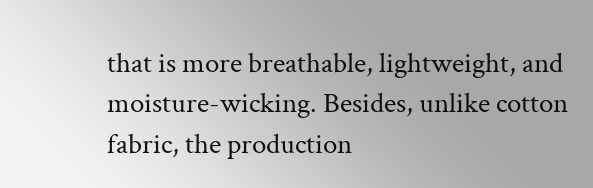that is more breathable, lightweight, and moisture-wicking. Besides, unlike cotton fabric, the production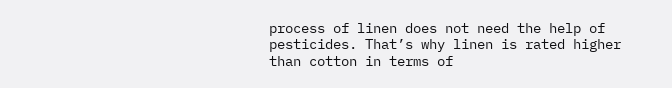process of linen does not need the help of pesticides. That’s why linen is rated higher than cotton in terms of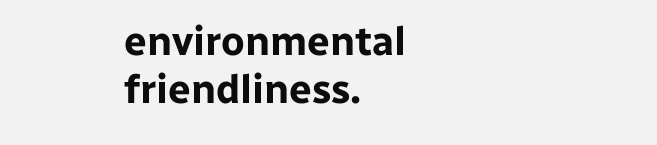environmental friendliness.